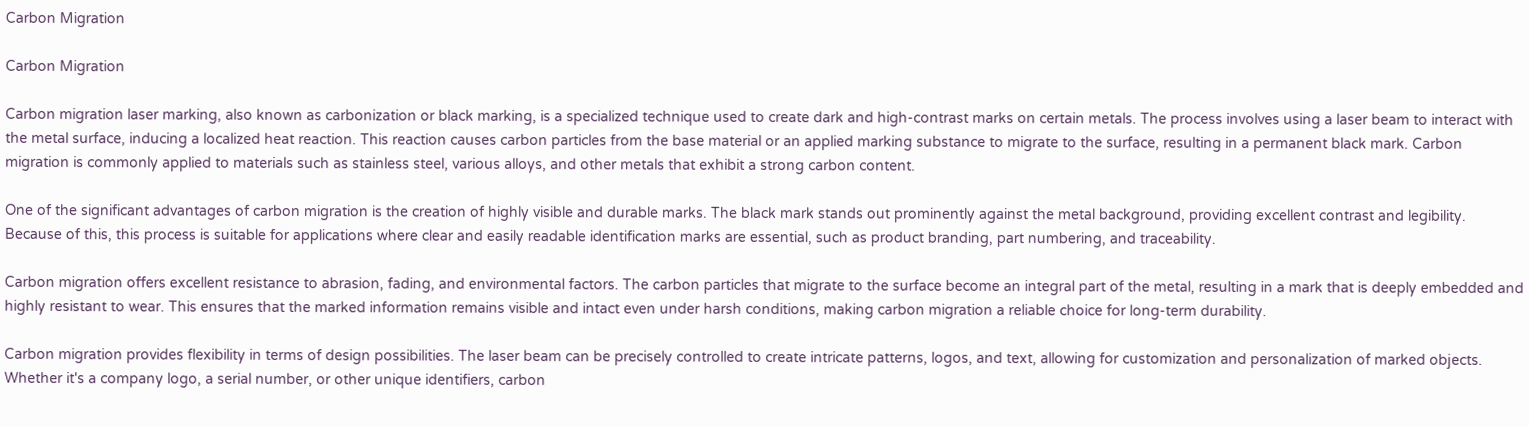Carbon Migration

Carbon Migration

Carbon migration laser marking, also known as carbonization or black marking, is a specialized technique used to create dark and high-contrast marks on certain metals. The process involves using a laser beam to interact with the metal surface, inducing a localized heat reaction. This reaction causes carbon particles from the base material or an applied marking substance to migrate to the surface, resulting in a permanent black mark. Carbon migration is commonly applied to materials such as stainless steel, various alloys, and other metals that exhibit a strong carbon content.

One of the significant advantages of carbon migration is the creation of highly visible and durable marks. The black mark stands out prominently against the metal background, providing excellent contrast and legibility. Because of this, this process is suitable for applications where clear and easily readable identification marks are essential, such as product branding, part numbering, and traceability.

Carbon migration offers excellent resistance to abrasion, fading, and environmental factors. The carbon particles that migrate to the surface become an integral part of the metal, resulting in a mark that is deeply embedded and highly resistant to wear. This ensures that the marked information remains visible and intact even under harsh conditions, making carbon migration a reliable choice for long-term durability.

Carbon migration provides flexibility in terms of design possibilities. The laser beam can be precisely controlled to create intricate patterns, logos, and text, allowing for customization and personalization of marked objects. Whether it's a company logo, a serial number, or other unique identifiers, carbon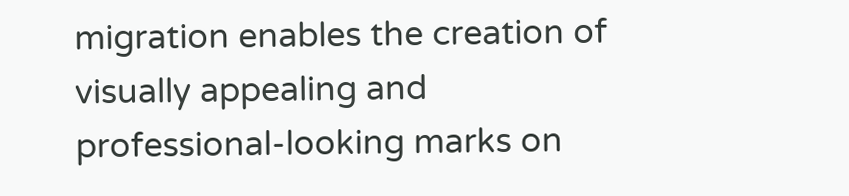migration enables the creation of visually appealing and professional-looking marks on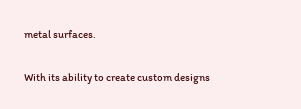metal surfaces.

With its ability to create custom designs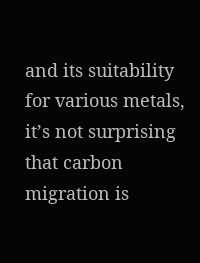and its suitability for various metals, it’s not surprising that carbon migration is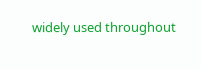widely used throughout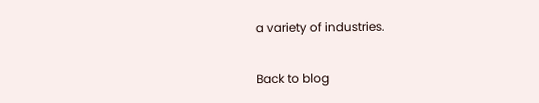a variety of industries.

Back to blog